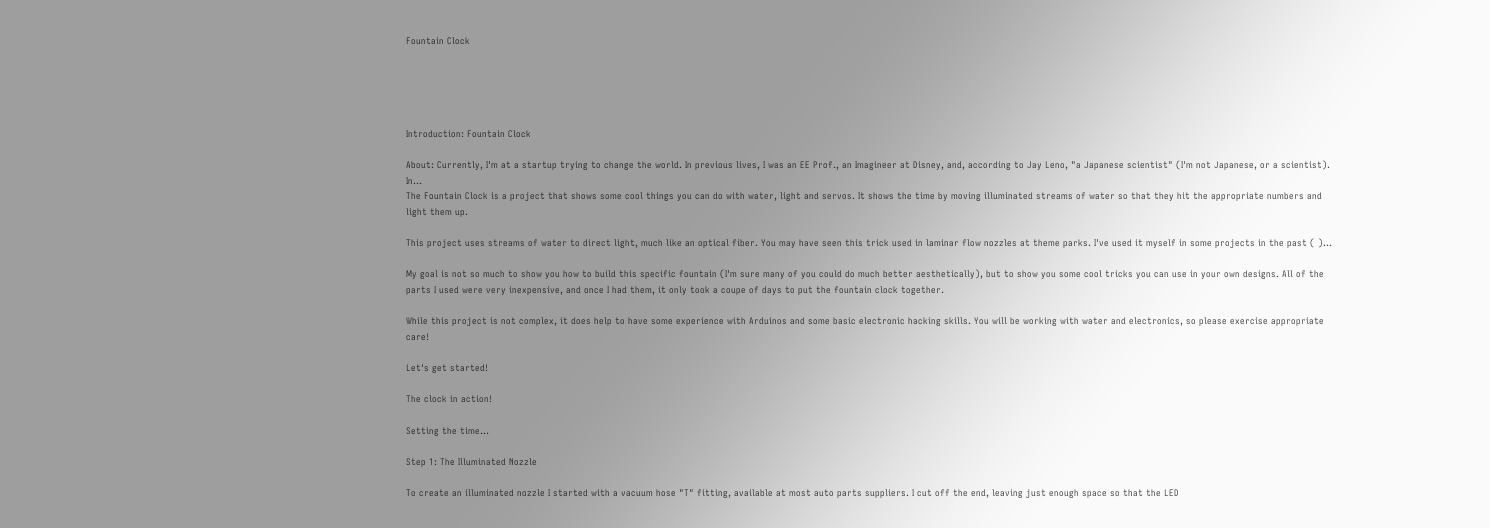Fountain Clock





Introduction: Fountain Clock

About: Currently, I'm at a startup trying to change the world. In previous lives, I was an EE Prof., an Imagineer at Disney, and, according to Jay Leno, "a Japanese scientist" (I'm not Japanese, or a scientist). In...
The Fountain Clock is a project that shows some cool things you can do with water, light and servos. It shows the time by moving illuminated streams of water so that they hit the appropriate numbers and light them up.

This project uses streams of water to direct light, much like an optical fiber. You may have seen this trick used in laminar flow nozzles at theme parks. I've used it myself in some projects in the past ( )...

My goal is not so much to show you how to build this specific fountain (I'm sure many of you could do much better aesthetically), but to show you some cool tricks you can use in your own designs. All of the parts I used were very inexpensive, and once I had them, it only took a coupe of days to put the fountain clock together.

While this project is not complex, it does help to have some experience with Arduinos and some basic electronic hacking skills. You will be working with water and electronics, so please exercise appropriate care!

Let's get started!

The clock in action!

Setting the time...

Step 1: The Illuminated Nozzle

To create an illuminated nozzle I started with a vacuum hose "T" fitting, available at most auto parts suppliers. I cut off the end, leaving just enough space so that the LED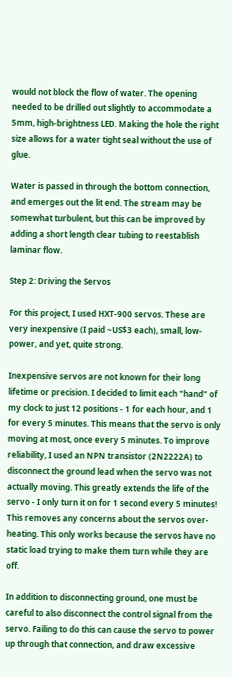would not block the flow of water. The opening needed to be drilled out slightly to accommodate a 5mm, high-brightness LED. Making the hole the right size allows for a water tight seal without the use of glue.

Water is passed in through the bottom connection, and emerges out the lit end. The stream may be somewhat turbulent, but this can be improved by adding a short length clear tubing to reestablish laminar flow.

Step 2: Driving the Servos

For this project, I used HXT-900 servos. These are very inexpensive (I paid ~US$3 each), small, low-power, and yet, quite strong.

Inexpensive servos are not known for their long lifetime or precision. I decided to limit each "hand" of my clock to just 12 positions - 1 for each hour, and 1 for every 5 minutes. This means that the servo is only moving at most, once every 5 minutes. To improve reliability, I used an NPN transistor (2N2222A) to disconnect the ground lead when the servo was not actually moving. This greatly extends the life of the servo - I only turn it on for 1 second every 5 minutes! This removes any concerns about the servos over-heating. This only works because the servos have no static load trying to make them turn while they are off.

In addition to disconnecting ground, one must be careful to also disconnect the control signal from the servo. Failing to do this can cause the servo to power up through that connection, and draw excessive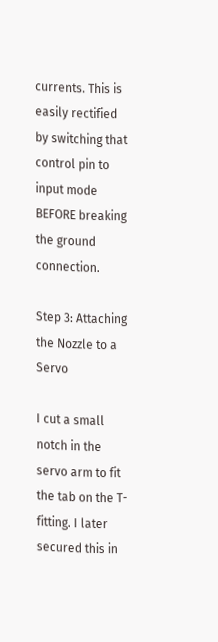currents. This is easily rectified by switching that control pin to input mode BEFORE breaking the ground connection.

Step 3: Attaching the Nozzle to a Servo

I cut a small notch in the servo arm to fit the tab on the T-fitting. I later secured this in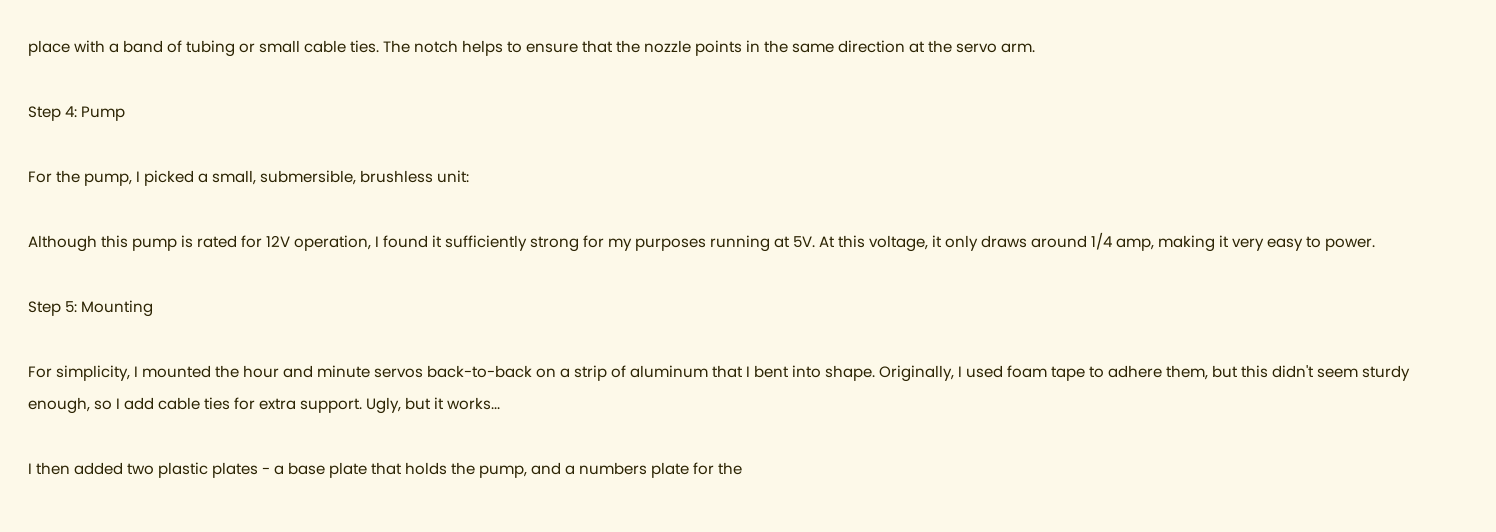place with a band of tubing or small cable ties. The notch helps to ensure that the nozzle points in the same direction at the servo arm.

Step 4: Pump

For the pump, I picked a small, submersible, brushless unit:

Although this pump is rated for 12V operation, I found it sufficiently strong for my purposes running at 5V. At this voltage, it only draws around 1/4 amp, making it very easy to power.

Step 5: Mounting

For simplicity, I mounted the hour and minute servos back-to-back on a strip of aluminum that I bent into shape. Originally, I used foam tape to adhere them, but this didn't seem sturdy enough, so I add cable ties for extra support. Ugly, but it works...

I then added two plastic plates - a base plate that holds the pump, and a numbers plate for the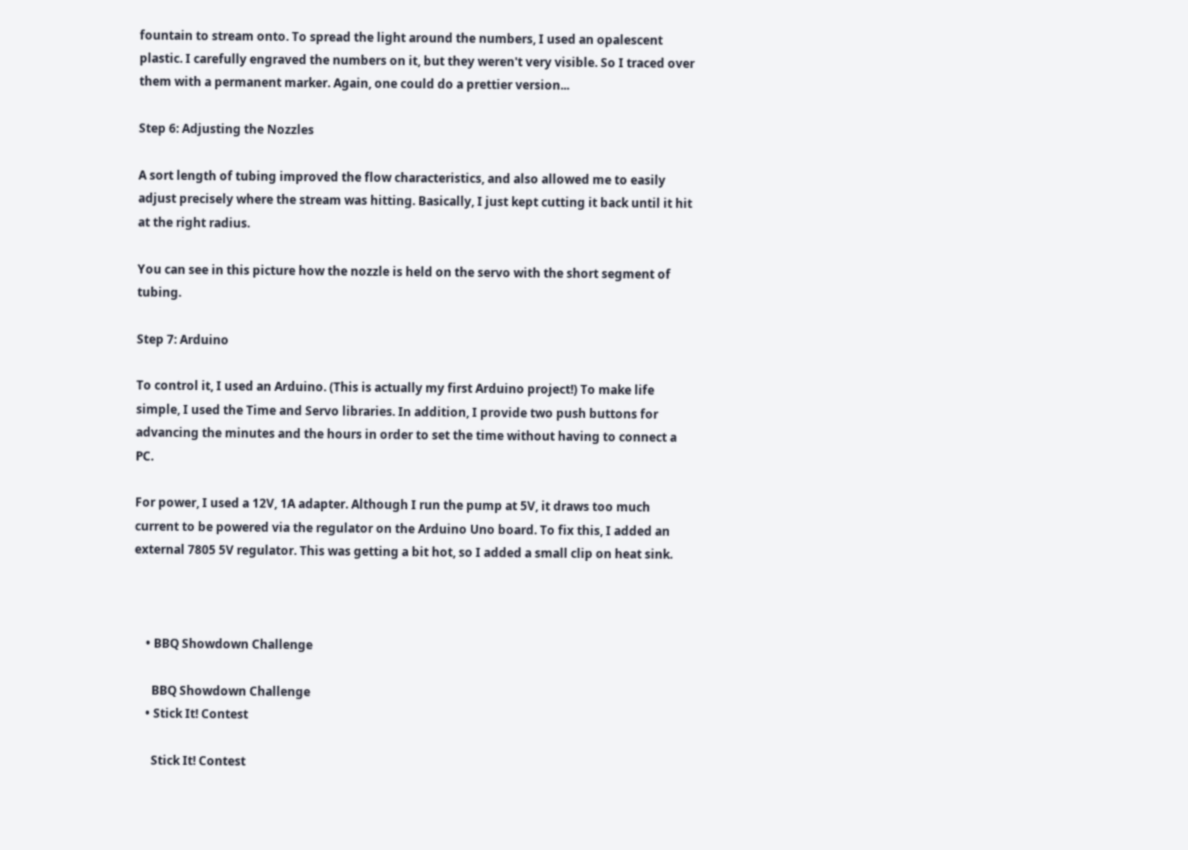fountain to stream onto. To spread the light around the numbers, I used an opalescent plastic. I carefully engraved the numbers on it, but they weren't very visible. So I traced over them with a permanent marker. Again, one could do a prettier version...

Step 6: Adjusting the Nozzles

A sort length of tubing improved the flow characteristics, and also allowed me to easily adjust precisely where the stream was hitting. Basically, I just kept cutting it back until it hit at the right radius.

You can see in this picture how the nozzle is held on the servo with the short segment of tubing.

Step 7: Arduino

To control it, I used an Arduino. (This is actually my first Arduino project!) To make life simple, I used the Time and Servo libraries. In addition, I provide two push buttons for advancing the minutes and the hours in order to set the time without having to connect a PC.

For power, I used a 12V, 1A adapter. Although I run the pump at 5V, it draws too much current to be powered via the regulator on the Arduino Uno board. To fix this, I added an external 7805 5V regulator. This was getting a bit hot, so I added a small clip on heat sink.



    • BBQ Showdown Challenge

      BBQ Showdown Challenge
    • Stick It! Contest

      Stick It! Contest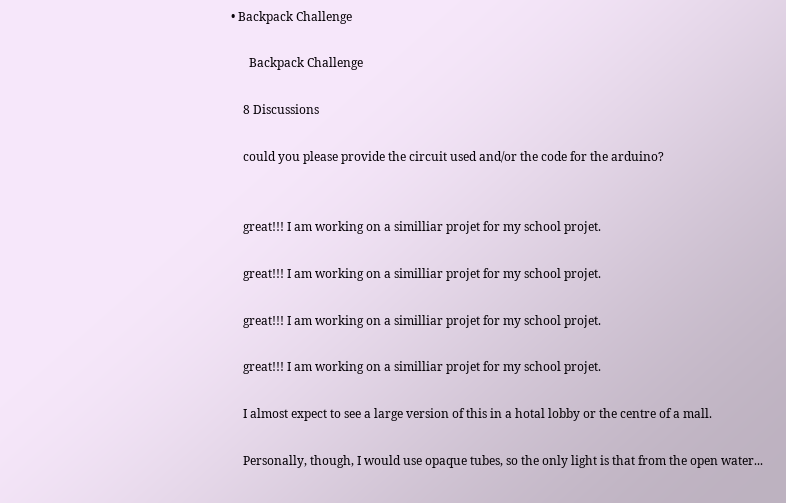• Backpack Challenge

      Backpack Challenge

    8 Discussions

    could you please provide the circuit used and/or the code for the arduino?


    great!!! I am working on a similliar projet for my school projet.

    great!!! I am working on a similliar projet for my school projet.

    great!!! I am working on a similliar projet for my school projet.

    great!!! I am working on a similliar projet for my school projet.

    I almost expect to see a large version of this in a hotal lobby or the centre of a mall.

    Personally, though, I would use opaque tubes, so the only light is that from the open water...